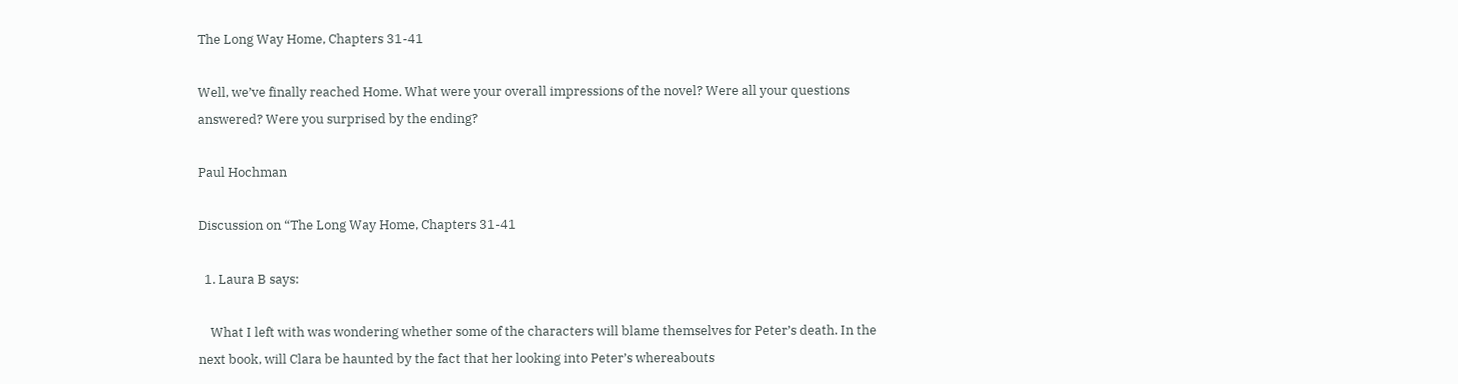The Long Way Home, Chapters 31-41

Well, we’ve finally reached Home. What were your overall impressions of the novel? Were all your questions answered? Were you surprised by the ending?

Paul Hochman

Discussion on “The Long Way Home, Chapters 31-41

  1. Laura B says:

    What I left with was wondering whether some of the characters will blame themselves for Peter’s death. In the next book, will Clara be haunted by the fact that her looking into Peter’s whereabouts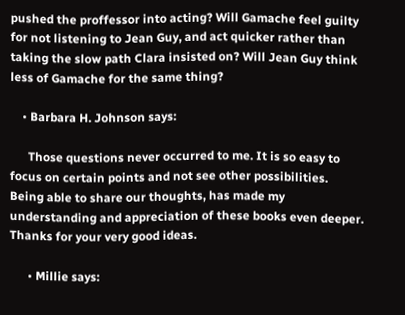pushed the proffessor into acting? Will Gamache feel guilty for not listening to Jean Guy, and act quicker rather than taking the slow path Clara insisted on? Will Jean Guy think less of Gamache for the same thing?

    • Barbara H. Johnson says:

      Those questions never occurred to me. It is so easy to focus on certain points and not see other possibilities. Being able to share our thoughts, has made my understanding and appreciation of these books even deeper. Thanks for your very good ideas.

      • Millie says: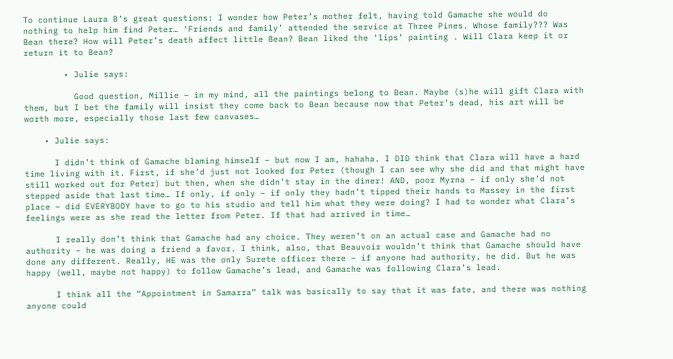To continue Laura B’s great questions: I wonder how Peter’s mother felt, having told Gamache she would do nothing to help him find Peter… ‘Friends and family’ attended the service at Three Pines. Whose family??? Was Bean there? How will Peter’s death affect little Bean? Bean liked the ‘lips’ painting . Will Clara keep it or return it to Bean?

        • Julie says:

          Good question, Millie – in my mind, all the paintings belong to Bean. Maybe (s)he will gift Clara with them, but I bet the family will insist they come back to Bean because now that Peter’s dead, his art will be worth more, especially those last few canvases…

    • Julie says:

      I didn’t think of Gamache blaming himself – but now I am, hahaha. I DID think that Clara will have a hard time living with it. First, if she’d just not looked for Peter (though I can see why she did and that might have still worked out for Peter) but then, when she didn’t stay in the diner! AND, poor Myrna – if only she’d not stepped aside that last time… If only, if only – if only they hadn’t tipped their hands to Massey in the first place – did EVERYBODY have to go to his studio and tell him what they were doing? I had to wonder what Clara’s feelings were as she read the letter from Peter. If that had arrived in time…

      I really don’t think that Gamache had any choice. They weren’t on an actual case and Gamache had no authority – he was doing a friend a favor. I think, also, that Beauvoir wouldn’t think that Gamache should have done any different. Really, HE was the only Surete officer there – if anyone had authority, he did. But he was happy (well, maybe not happy) to follow Gamache’s lead, and Gamache was following Clara’s lead.

      I think all the “Appointment in Samarra” talk was basically to say that it was fate, and there was nothing anyone could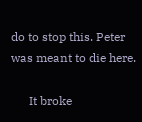do to stop this. Peter was meant to die here.

      It broke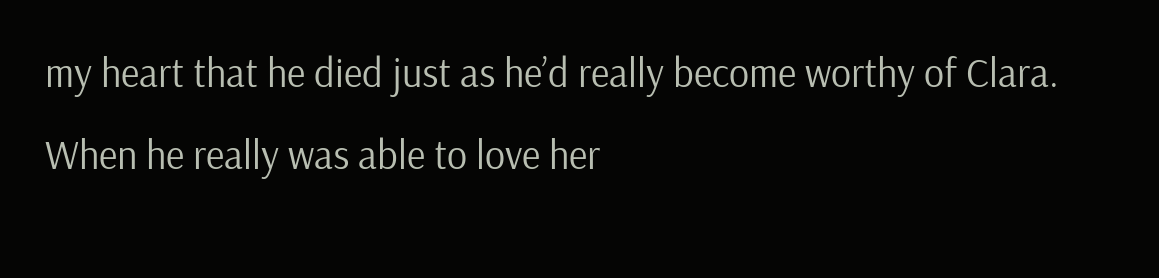my heart that he died just as he’d really become worthy of Clara. When he really was able to love her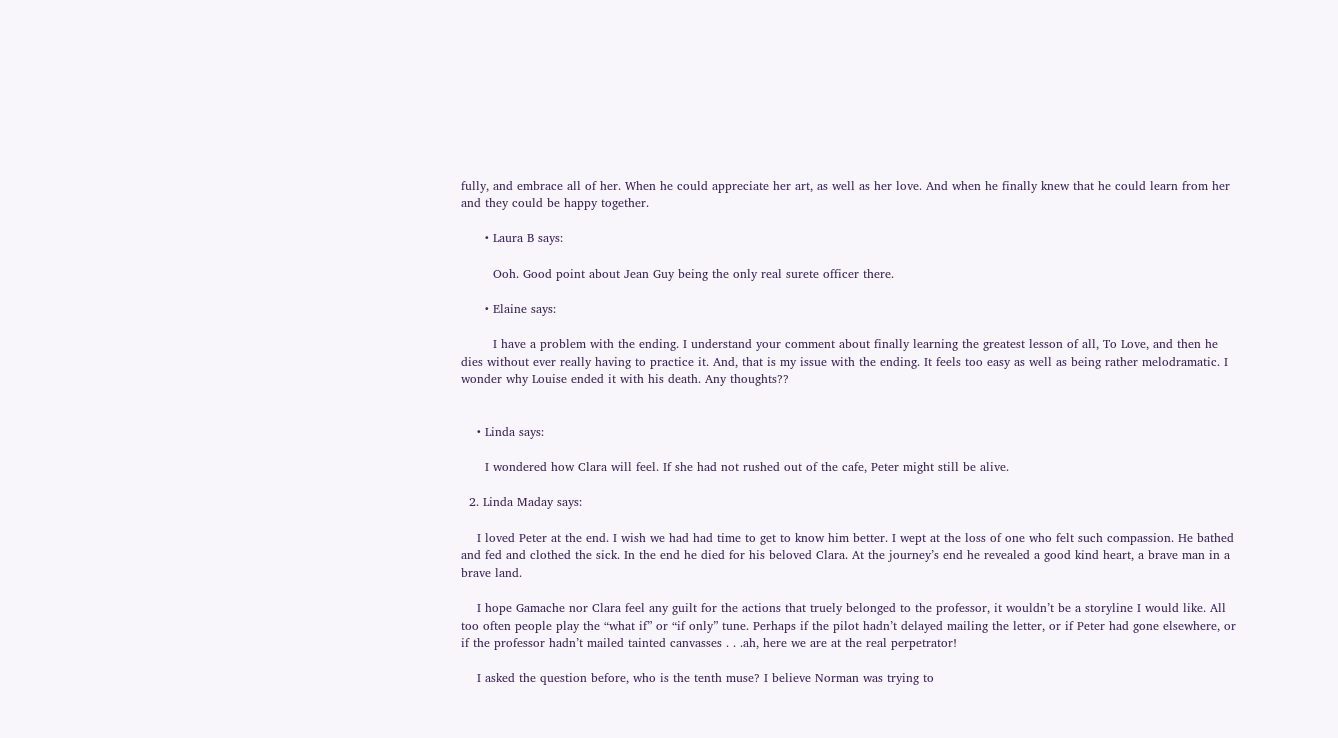fully, and embrace all of her. When he could appreciate her art, as well as her love. And when he finally knew that he could learn from her and they could be happy together.

      • Laura B says:

        Ooh. Good point about Jean Guy being the only real surete officer there.

      • Elaine says:

        I have a problem with the ending. I understand your comment about finally learning the greatest lesson of all, To Love, and then he dies without ever really having to practice it. And, that is my issue with the ending. It feels too easy as well as being rather melodramatic. I wonder why Louise ended it with his death. Any thoughts??


    • Linda says:

      I wondered how Clara will feel. If she had not rushed out of the cafe, Peter might still be alive.

  2. Linda Maday says:

    I loved Peter at the end. I wish we had had time to get to know him better. I wept at the loss of one who felt such compassion. He bathed and fed and clothed the sick. In the end he died for his beloved Clara. At the journey’s end he revealed a good kind heart, a brave man in a brave land.

    I hope Gamache nor Clara feel any guilt for the actions that truely belonged to the professor, it wouldn’t be a storyline I would like. All too often people play the “what if” or “if only” tune. Perhaps if the pilot hadn’t delayed mailing the letter, or if Peter had gone elsewhere, or if the professor hadn’t mailed tainted canvasses . . .ah, here we are at the real perpetrator!

    I asked the question before, who is the tenth muse? I believe Norman was trying to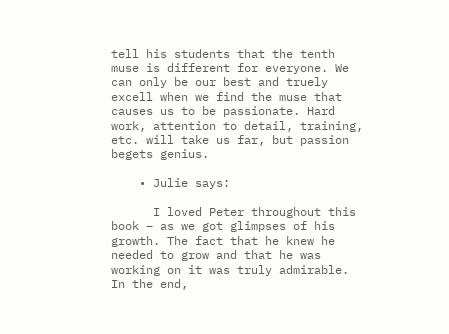tell his students that the tenth muse is different for everyone. We can only be our best and truely excell when we find the muse that causes us to be passionate. Hard work, attention to detail, training, etc. will take us far, but passion begets genius.

    • Julie says:

      I loved Peter throughout this book – as we got glimpses of his growth. The fact that he knew he needed to grow and that he was working on it was truly admirable. In the end,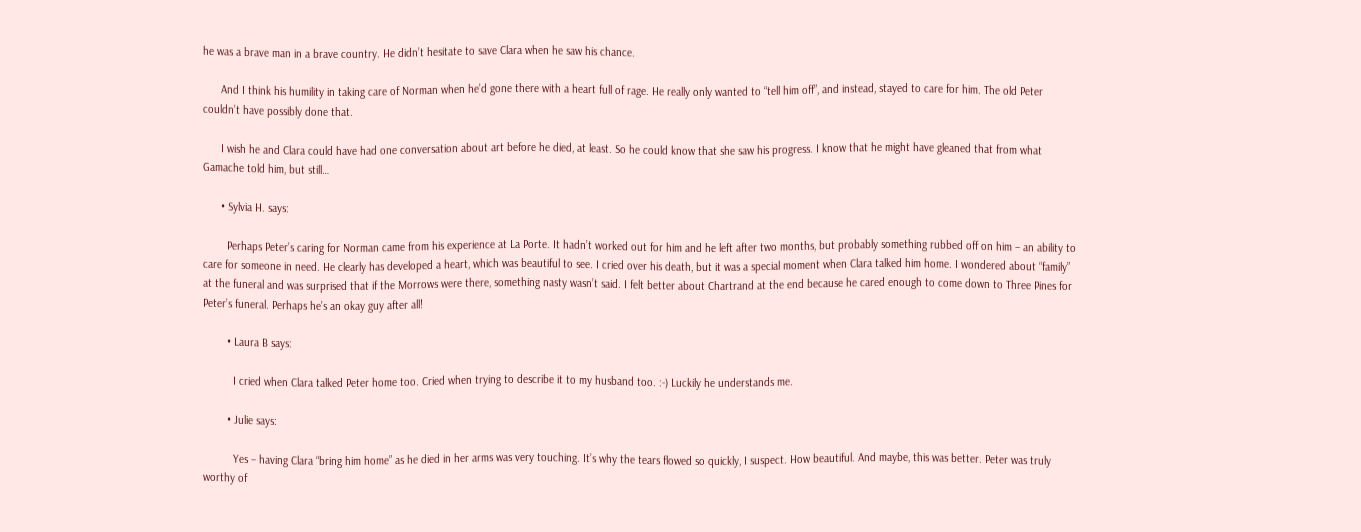he was a brave man in a brave country. He didn’t hesitate to save Clara when he saw his chance.

      And I think his humility in taking care of Norman when he’d gone there with a heart full of rage. He really only wanted to “tell him off”, and instead, stayed to care for him. The old Peter couldn’t have possibly done that.

      I wish he and Clara could have had one conversation about art before he died, at least. So he could know that she saw his progress. I know that he might have gleaned that from what Gamache told him, but still…

      • Sylvia H. says:

        Perhaps Peter’s caring for Norman came from his experience at La Porte. It hadn’t worked out for him and he left after two months, but probably something rubbed off on him – an ability to care for someone in need. He clearly has developed a heart, which was beautiful to see. I cried over his death, but it was a special moment when Clara talked him home. I wondered about “family” at the funeral and was surprised that if the Morrows were there, something nasty wasn’t said. I felt better about Chartrand at the end because he cared enough to come down to Three Pines for Peter’s funeral. Perhaps he’s an okay guy after all!

        • Laura B says:

          I cried when Clara talked Peter home too. Cried when trying to describe it to my husband too. :-) Luckily he understands me.

        • Julie says:

          Yes – having Clara “bring him home” as he died in her arms was very touching. It’s why the tears flowed so quickly, I suspect. How beautiful. And maybe, this was better. Peter was truly worthy of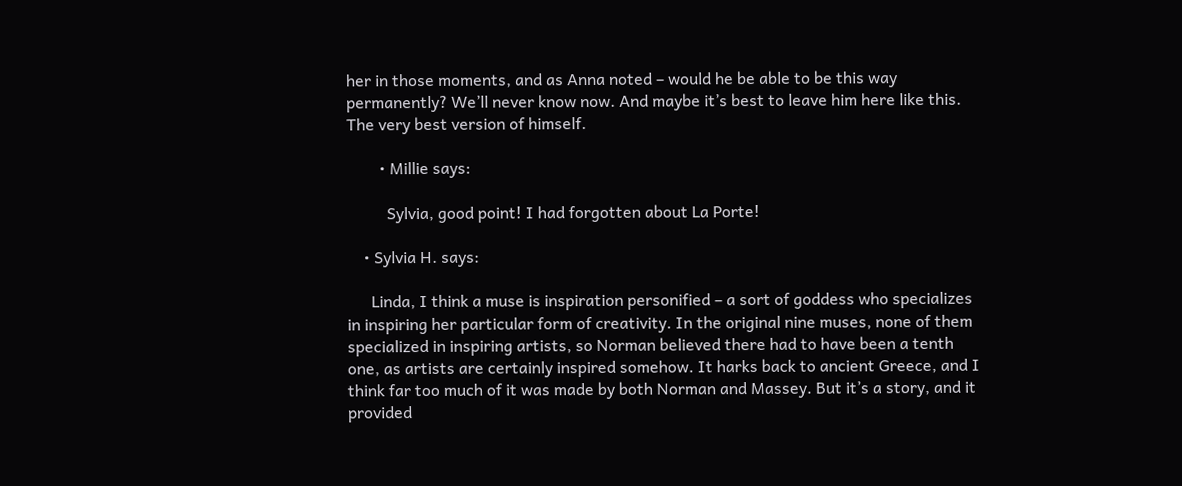her in those moments, and as Anna noted – would he be able to be this way permanently? We’ll never know now. And maybe it’s best to leave him here like this. The very best version of himself.

        • Millie says:

          Sylvia, good point! I had forgotten about La Porte!

    • Sylvia H. says:

      Linda, I think a muse is inspiration personified – a sort of goddess who specializes in inspiring her particular form of creativity. In the original nine muses, none of them specialized in inspiring artists, so Norman believed there had to have been a tenth one, as artists are certainly inspired somehow. It harks back to ancient Greece, and I think far too much of it was made by both Norman and Massey. But it’s a story, and it provided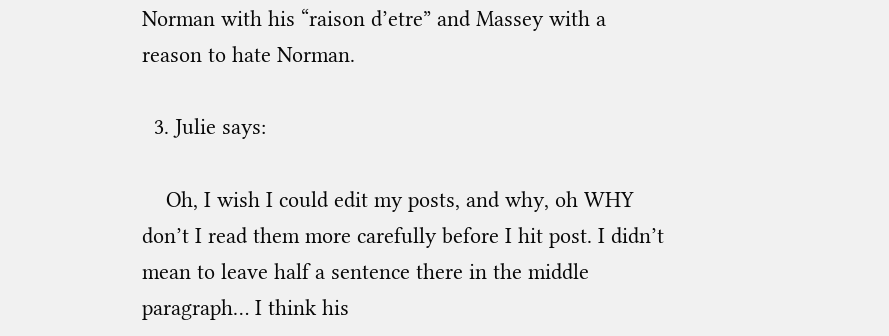Norman with his “raison d’etre” and Massey with a reason to hate Norman.

  3. Julie says:

    Oh, I wish I could edit my posts, and why, oh WHY don’t I read them more carefully before I hit post. I didn’t mean to leave half a sentence there in the middle paragraph… I think his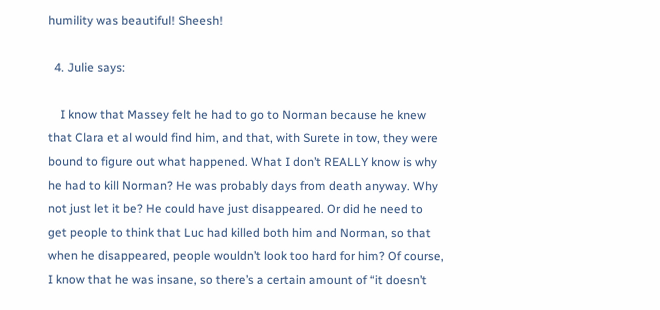humility was beautiful! Sheesh!

  4. Julie says:

    I know that Massey felt he had to go to Norman because he knew that Clara et al would find him, and that, with Surete in tow, they were bound to figure out what happened. What I don’t REALLY know is why he had to kill Norman? He was probably days from death anyway. Why not just let it be? He could have just disappeared. Or did he need to get people to think that Luc had killed both him and Norman, so that when he disappeared, people wouldn’t look too hard for him? Of course, I know that he was insane, so there’s a certain amount of “it doesn’t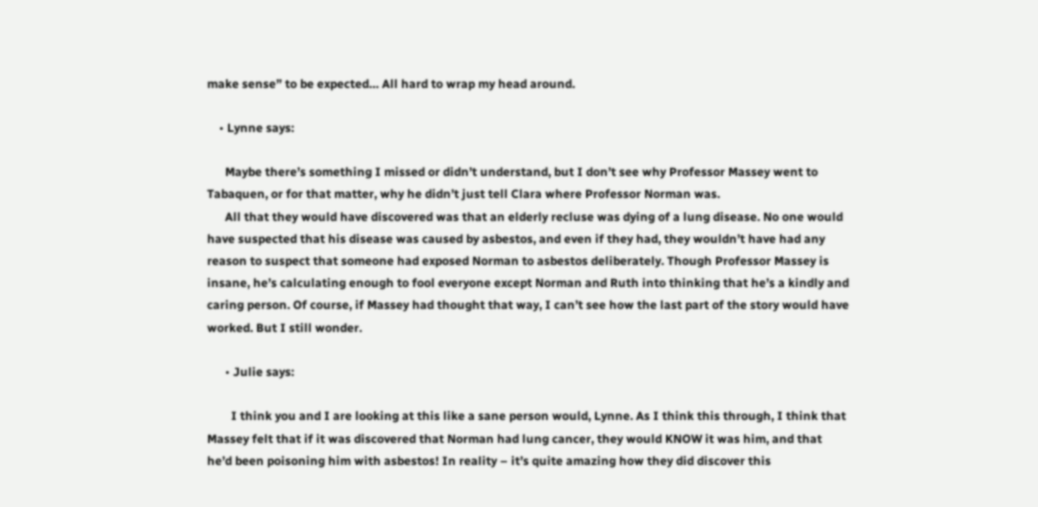make sense” to be expected… All hard to wrap my head around.

    • Lynne says:

      Maybe there’s something I missed or didn’t understand, but I don’t see why Professor Massey went to Tabaquen, or for that matter, why he didn’t just tell Clara where Professor Norman was.
      All that they would have discovered was that an elderly recluse was dying of a lung disease. No one would have suspected that his disease was caused by asbestos, and even if they had, they wouldn’t have had any reason to suspect that someone had exposed Norman to asbestos deliberately. Though Professor Massey is insane, he’s calculating enough to fool everyone except Norman and Ruth into thinking that he’s a kindly and caring person. Of course, if Massey had thought that way, I can’t see how the last part of the story would have worked. But I still wonder.

      • Julie says:

        I think you and I are looking at this like a sane person would, Lynne. As I think this through, I think that Massey felt that if it was discovered that Norman had lung cancer, they would KNOW it was him, and that he’d been poisoning him with asbestos! In reality – it’s quite amazing how they did discover this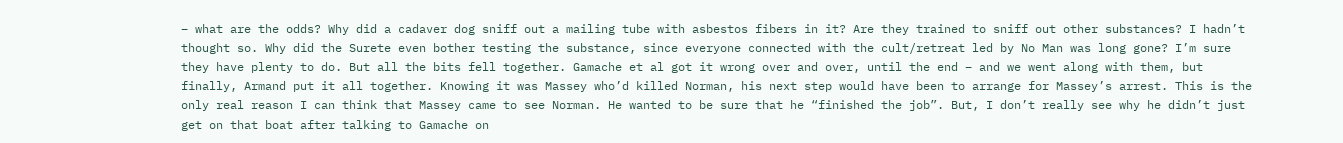– what are the odds? Why did a cadaver dog sniff out a mailing tube with asbestos fibers in it? Are they trained to sniff out other substances? I hadn’t thought so. Why did the Surete even bother testing the substance, since everyone connected with the cult/retreat led by No Man was long gone? I’m sure they have plenty to do. But all the bits fell together. Gamache et al got it wrong over and over, until the end – and we went along with them, but finally, Armand put it all together. Knowing it was Massey who’d killed Norman, his next step would have been to arrange for Massey’s arrest. This is the only real reason I can think that Massey came to see Norman. He wanted to be sure that he “finished the job”. But, I don’t really see why he didn’t just get on that boat after talking to Gamache on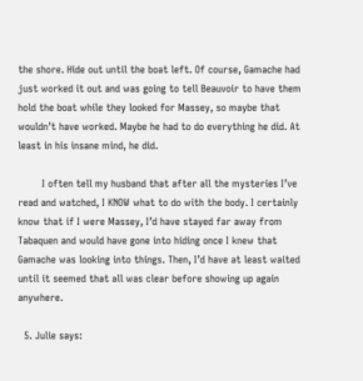the shore. Hide out until the boat left. Of course, Gamache had just worked it out and was going to tell Beauvoir to have them hold the boat while they looked for Massey, so maybe that wouldn’t have worked. Maybe he had to do everything he did. At least in his insane mind, he did.

        I often tell my husband that after all the mysteries I’ve read and watched, I KNOW what to do with the body. I certainly know that if I were Massey, I’d have stayed far away from Tabaquen and would have gone into hiding once I knew that Gamache was looking into things. Then, I’d have at least waited until it seemed that all was clear before showing up again anywhere.

  5. Julie says: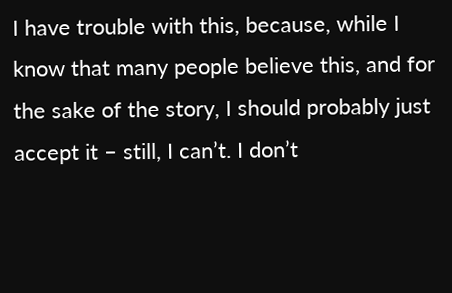I have trouble with this, because, while I know that many people believe this, and for the sake of the story, I should probably just accept it – still, I can’t. I don’t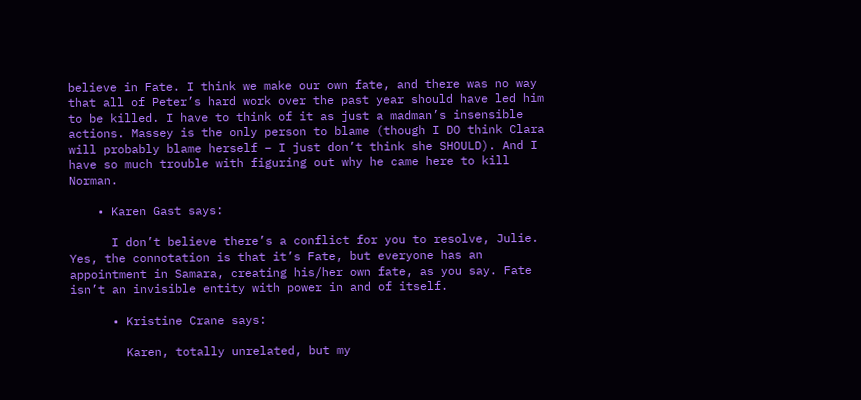believe in Fate. I think we make our own fate, and there was no way that all of Peter’s hard work over the past year should have led him to be killed. I have to think of it as just a madman’s insensible actions. Massey is the only person to blame (though I DO think Clara will probably blame herself – I just don’t think she SHOULD). And I have so much trouble with figuring out why he came here to kill Norman.

    • Karen Gast says:

      I don’t believe there’s a conflict for you to resolve, Julie. Yes, the connotation is that it’s Fate, but everyone has an appointment in Samara, creating his/her own fate, as you say. Fate isn’t an invisible entity with power in and of itself.

      • Kristine Crane says:

        Karen, totally unrelated, but my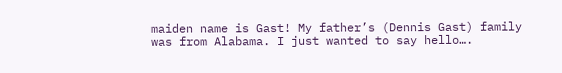maiden name is Gast! My father’s (Dennis Gast) family was from Alabama. I just wanted to say hello….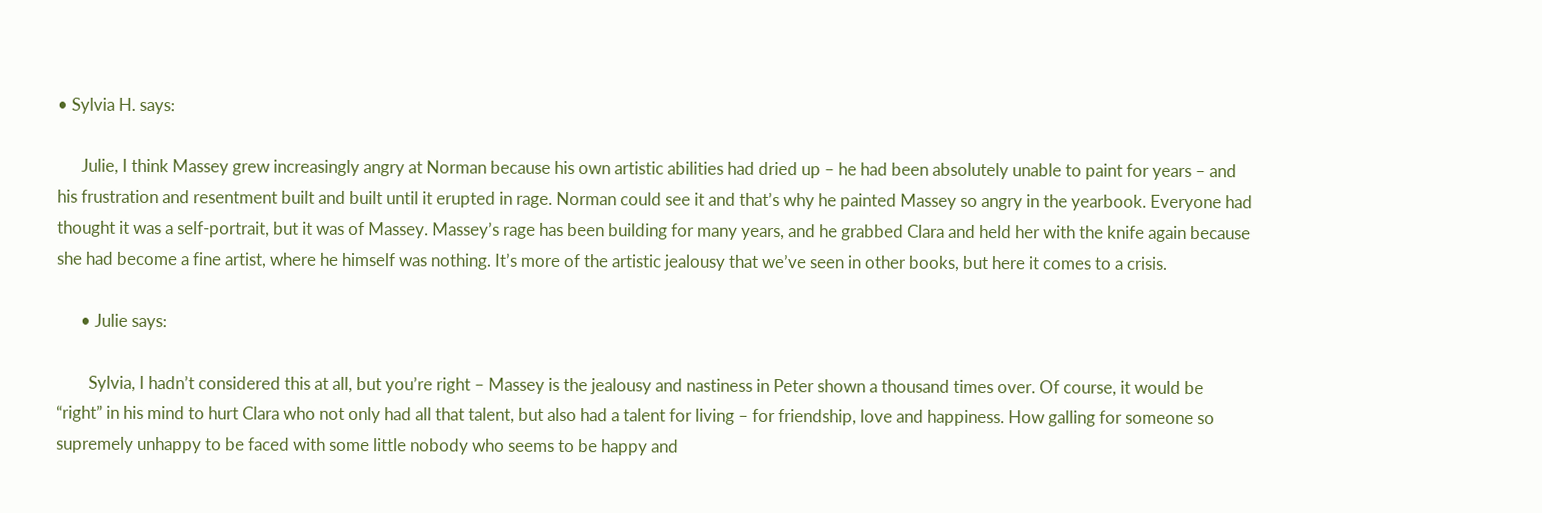• Sylvia H. says:

      Julie, I think Massey grew increasingly angry at Norman because his own artistic abilities had dried up – he had been absolutely unable to paint for years – and his frustration and resentment built and built until it erupted in rage. Norman could see it and that’s why he painted Massey so angry in the yearbook. Everyone had thought it was a self-portrait, but it was of Massey. Massey’s rage has been building for many years, and he grabbed Clara and held her with the knife again because she had become a fine artist, where he himself was nothing. It’s more of the artistic jealousy that we’ve seen in other books, but here it comes to a crisis.

      • Julie says:

        Sylvia, I hadn’t considered this at all, but you’re right – Massey is the jealousy and nastiness in Peter shown a thousand times over. Of course, it would be “right” in his mind to hurt Clara who not only had all that talent, but also had a talent for living – for friendship, love and happiness. How galling for someone so supremely unhappy to be faced with some little nobody who seems to be happy and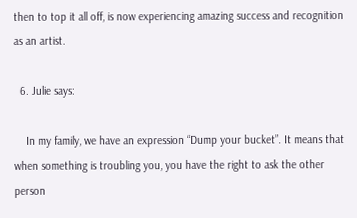then to top it all off, is now experiencing amazing success and recognition as an artist.

  6. Julie says:

    In my family, we have an expression “Dump your bucket”. It means that when something is troubling you, you have the right to ask the other person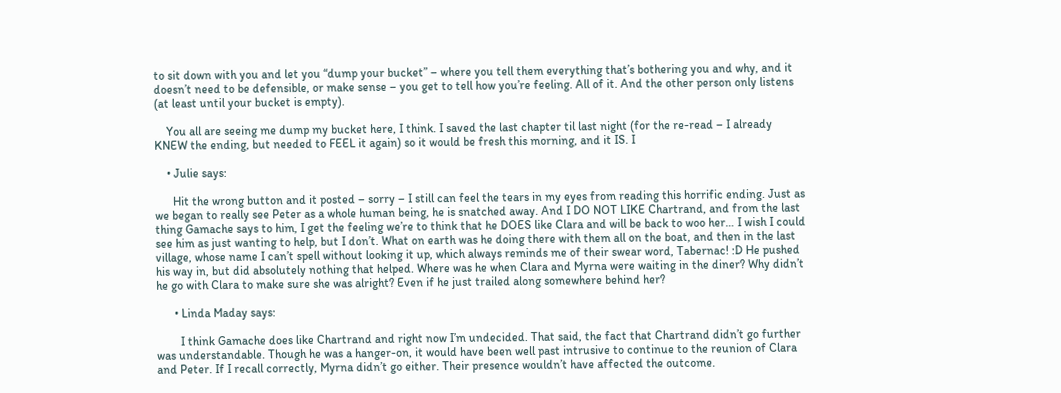to sit down with you and let you “dump your bucket” – where you tell them everything that’s bothering you and why, and it doesn’t need to be defensible, or make sense – you get to tell how you’re feeling. All of it. And the other person only listens (at least until your bucket is empty).

    You all are seeing me dump my bucket here, I think. I saved the last chapter til last night (for the re-read – I already KNEW the ending, but needed to FEEL it again) so it would be fresh this morning, and it IS. I

    • Julie says:

      Hit the wrong button and it posted – sorry – I still can feel the tears in my eyes from reading this horrific ending. Just as we began to really see Peter as a whole human being, he is snatched away. And I DO NOT LIKE Chartrand, and from the last thing Gamache says to him, I get the feeling we’re to think that he DOES like Clara and will be back to woo her… I wish I could see him as just wanting to help, but I don’t. What on earth was he doing there with them all on the boat, and then in the last village, whose name I can’t spell without looking it up, which always reminds me of their swear word, Tabernac! :D He pushed his way in, but did absolutely nothing that helped. Where was he when Clara and Myrna were waiting in the diner? Why didn’t he go with Clara to make sure she was alright? Even if he just trailed along somewhere behind her?

      • Linda Maday says:

        I think Gamache does like Chartrand and right now I’m undecided. That said, the fact that Chartrand didn’t go further was understandable. Though he was a hanger-on, it would have been well past intrusive to continue to the reunion of Clara and Peter. If I recall correctly, Myrna didn’t go either. Their presence wouldn’t have affected the outcome.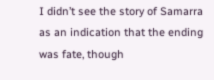I didn’t see the story of Samarra as an indication that the ending was fate, though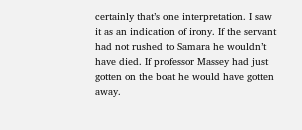certainly that’s one interpretation. I saw it as an indication of irony. If the servant had not rushed to Samara he wouldn’t have died. If professor Massey had just gotten on the boat he would have gotten away.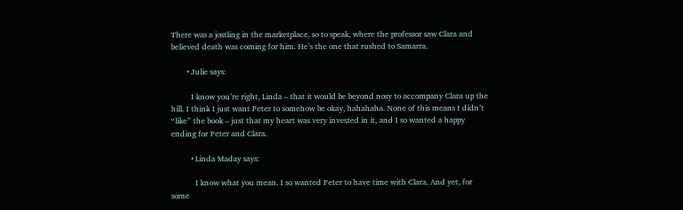There was a jostling in the marketplace, so to speak, where the professor saw Clara and believed death was coming for him. He’s the one that rushed to Samarra.

        • Julie says:

          I know you’re right, Linda – that it would be beyond nosy to accompany Clara up the hill. I think I just want Peter to somehow be okay, hahahaha. None of this means I didn’t “like” the book – just that my heart was very invested in it, and I so wanted a happy ending for Peter and Clara.

          • Linda Maday says:

            I know what you mean. I so wanted Peter to have time with Clara. And yet, for some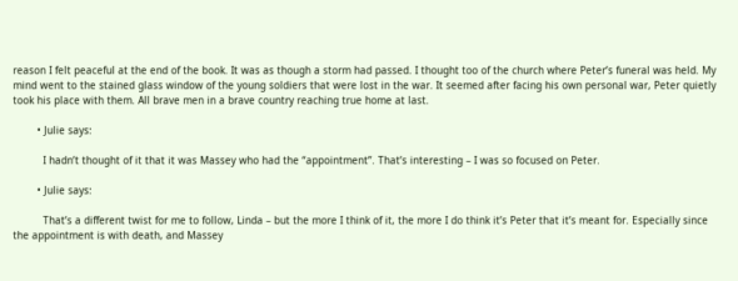reason I felt peaceful at the end of the book. It was as though a storm had passed. I thought too of the church where Peter’s funeral was held. My mind went to the stained glass window of the young soldiers that were lost in the war. It seemed after facing his own personal war, Peter quietly took his place with them. All brave men in a brave country reaching true home at last.

        • Julie says:

          I hadn’t thought of it that it was Massey who had the “appointment”. That’s interesting – I was so focused on Peter.

        • Julie says:

          That’s a different twist for me to follow, Linda – but the more I think of it, the more I do think it’s Peter that it’s meant for. Especially since the appointment is with death, and Massey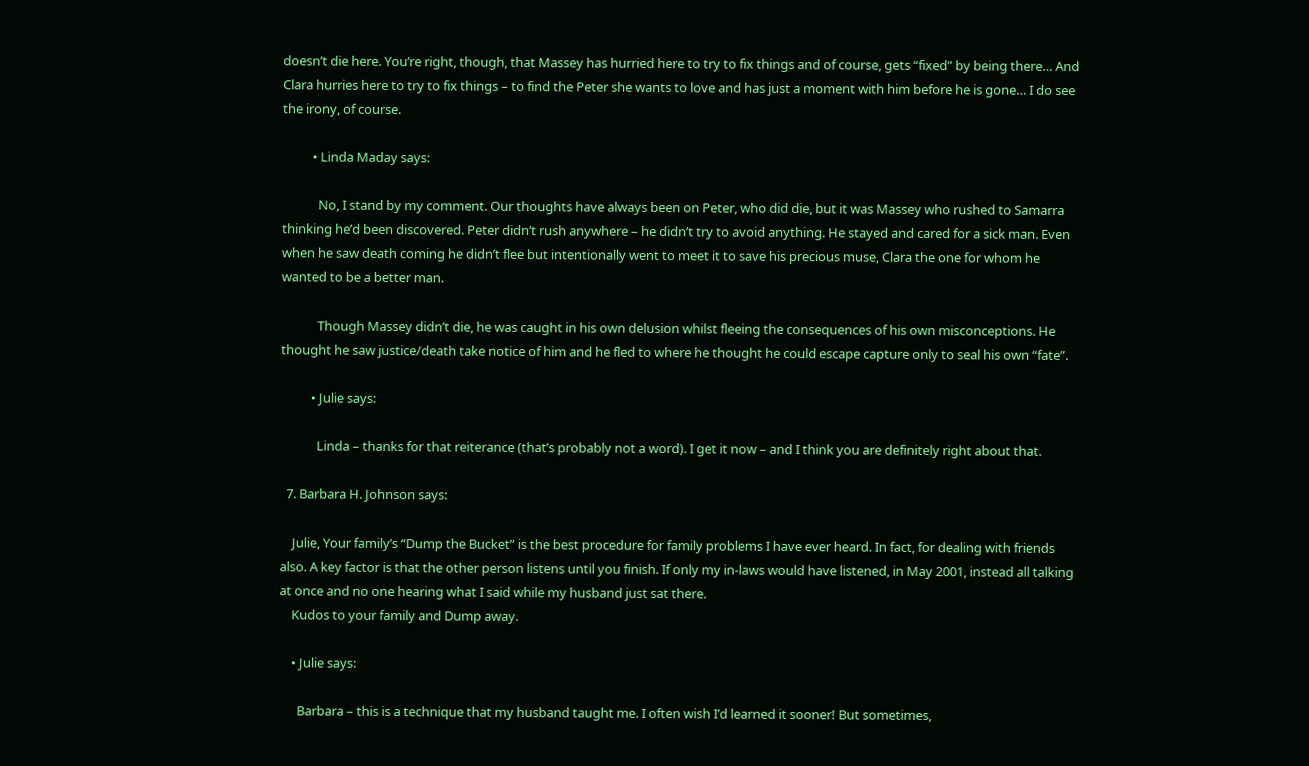doesn’t die here. You’re right, though, that Massey has hurried here to try to fix things and of course, gets “fixed” by being there… And Clara hurries here to try to fix things – to find the Peter she wants to love and has just a moment with him before he is gone… I do see the irony, of course.

          • Linda Maday says:

            No, I stand by my comment. Our thoughts have always been on Peter, who did die, but it was Massey who rushed to Samarra thinking he’d been discovered. Peter didn’t rush anywhere – he didn’t try to avoid anything. He stayed and cared for a sick man. Even when he saw death coming he didn’t flee but intentionally went to meet it to save his precious muse, Clara the one for whom he wanted to be a better man.

            Though Massey didn’t die, he was caught in his own delusion whilst fleeing the consequences of his own misconceptions. He thought he saw justice/death take notice of him and he fled to where he thought he could escape capture only to seal his own “fate”.

          • Julie says:

            Linda – thanks for that reiterance (that’s probably not a word). I get it now – and I think you are definitely right about that.

  7. Barbara H. Johnson says:

    Julie, Your family’s “Dump the Bucket” is the best procedure for family problems I have ever heard. In fact, for dealing with friends also. A key factor is that the other person listens until you finish. If only my in-laws would have listened, in May 2001, instead all talking at once and no one hearing what I said while my husband just sat there.
    Kudos to your family and Dump away.

    • Julie says:

      Barbara – this is a technique that my husband taught me. I often wish I’d learned it sooner! But sometimes,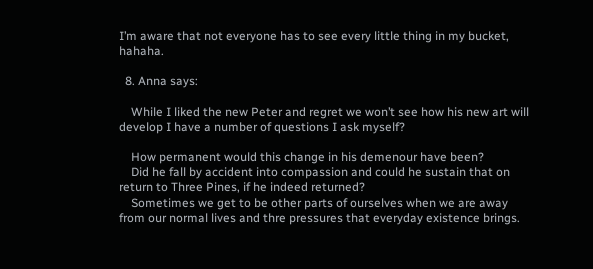I’m aware that not everyone has to see every little thing in my bucket, hahaha.

  8. Anna says:

    While I liked the new Peter and regret we won’t see how his new art will develop I have a number of questions I ask myself?

    How permanent would this change in his demenour have been?
    Did he fall by accident into compassion and could he sustain that on return to Three Pines, if he indeed returned?
    Sometimes we get to be other parts of ourselves when we are away from our normal lives and thre pressures that everyday existence brings.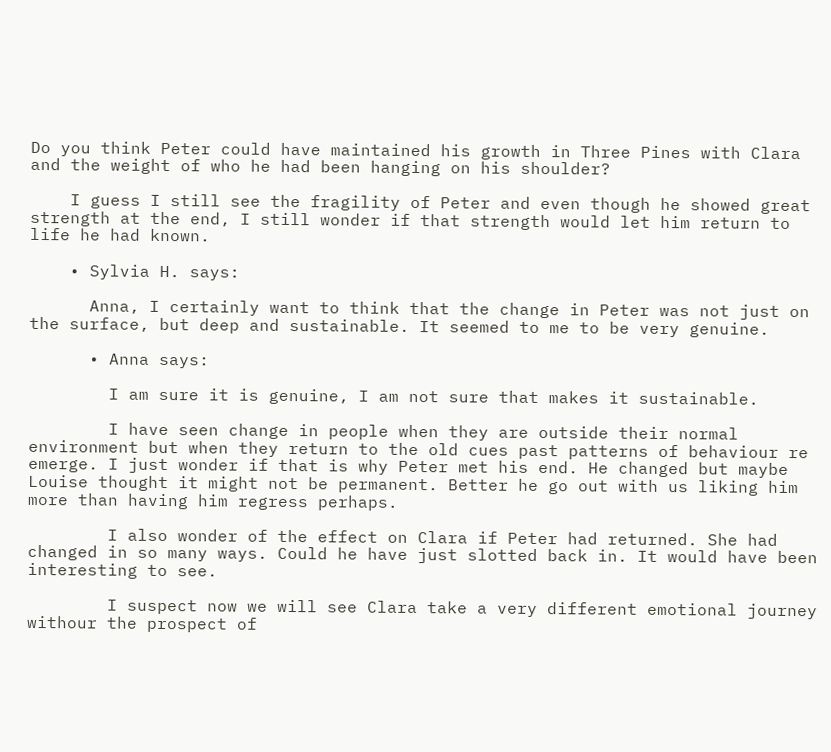Do you think Peter could have maintained his growth in Three Pines with Clara and the weight of who he had been hanging on his shoulder?

    I guess I still see the fragility of Peter and even though he showed great strength at the end, I still wonder if that strength would let him return to life he had known.

    • Sylvia H. says:

      Anna, I certainly want to think that the change in Peter was not just on the surface, but deep and sustainable. It seemed to me to be very genuine.

      • Anna says:

        I am sure it is genuine, I am not sure that makes it sustainable.

        I have seen change in people when they are outside their normal environment but when they return to the old cues past patterns of behaviour re emerge. I just wonder if that is why Peter met his end. He changed but maybe Louise thought it might not be permanent. Better he go out with us liking him more than having him regress perhaps.

        I also wonder of the effect on Clara if Peter had returned. She had changed in so many ways. Could he have just slotted back in. It would have been interesting to see.

        I suspect now we will see Clara take a very different emotional journey withour the prospect of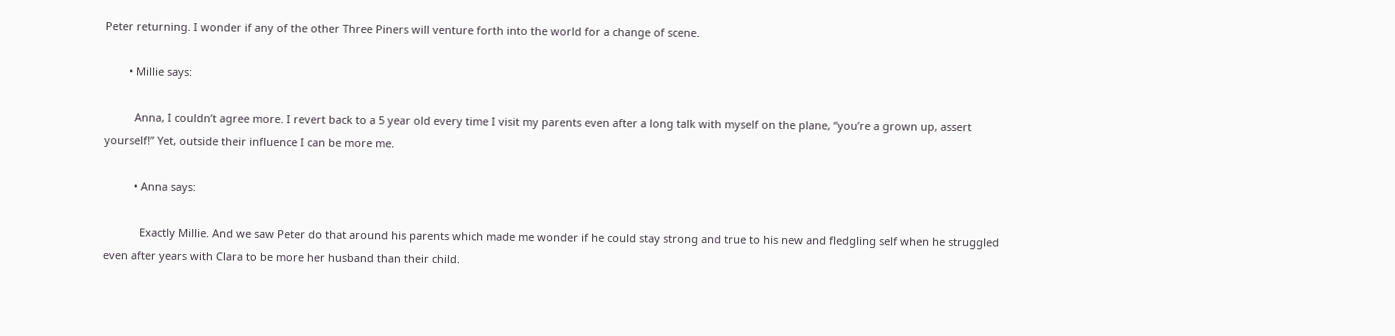Peter returning. I wonder if any of the other Three Piners will venture forth into the world for a change of scene.

        • Millie says:

          Anna, I couldn’t agree more. I revert back to a 5 year old every time I visit my parents even after a long talk with myself on the plane, “you’re a grown up, assert yourself!” Yet, outside their influence I can be more me.

          • Anna says:

            Exactly Millie. And we saw Peter do that around his parents which made me wonder if he could stay strong and true to his new and fledgling self when he struggled even after years with Clara to be more her husband than their child.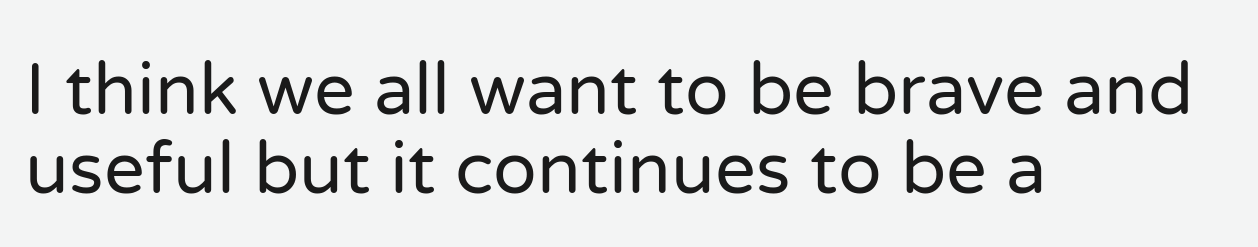I think we all want to be brave and useful but it continues to be a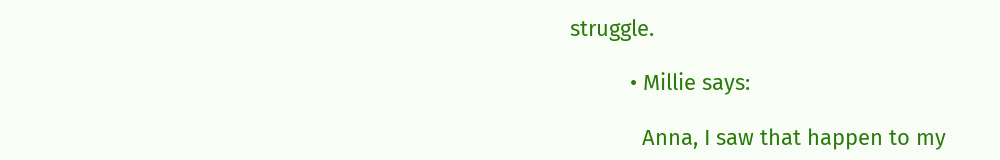struggle.

          • Millie says:

            Anna, I saw that happen to my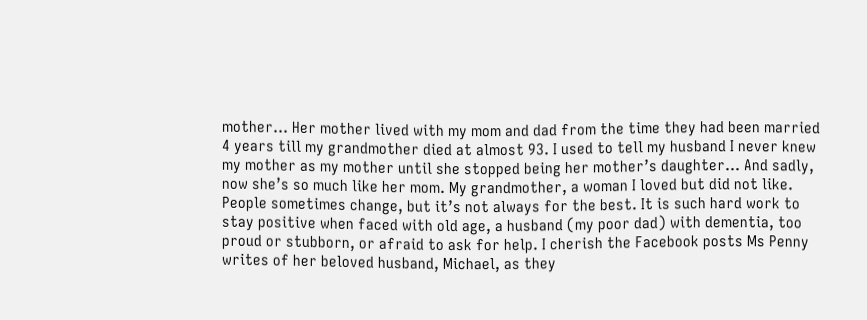mother… Her mother lived with my mom and dad from the time they had been married 4 years till my grandmother died at almost 93. I used to tell my husband I never knew my mother as my mother until she stopped being her mother’s daughter… And sadly, now she’s so much like her mom. My grandmother, a woman I loved but did not like. People sometimes change, but it’s not always for the best. It is such hard work to stay positive when faced with old age, a husband (my poor dad) with dementia, too proud or stubborn, or afraid to ask for help. I cherish the Facebook posts Ms Penny writes of her beloved husband, Michael, as they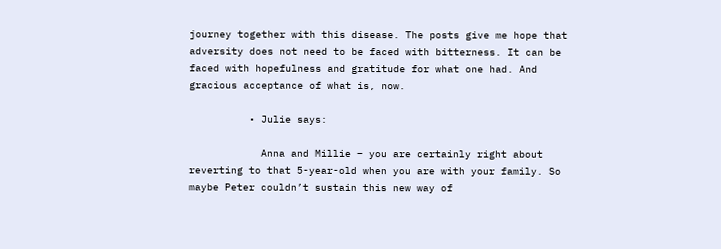journey together with this disease. The posts give me hope that adversity does not need to be faced with bitterness. It can be faced with hopefulness and gratitude for what one had. And gracious acceptance of what is, now.

          • Julie says:

            Anna and Millie – you are certainly right about reverting to that 5-year-old when you are with your family. So maybe Peter couldn’t sustain this new way of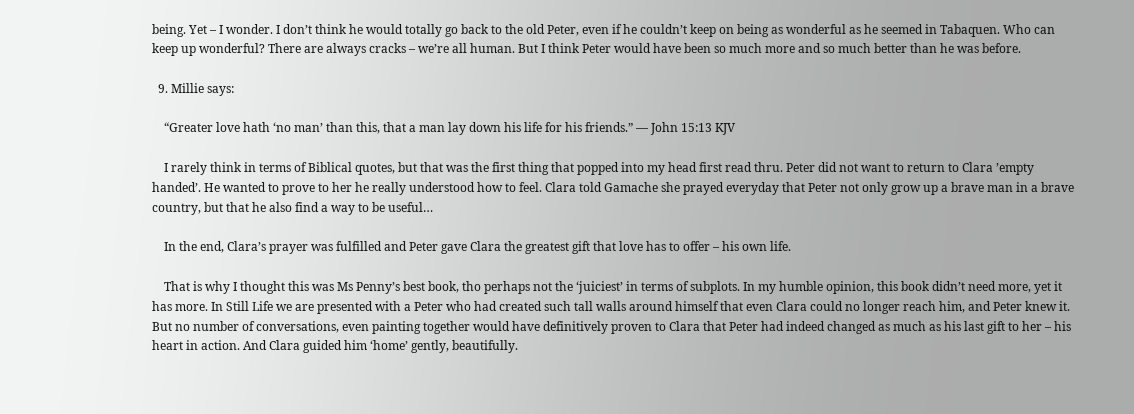being. Yet – I wonder. I don’t think he would totally go back to the old Peter, even if he couldn’t keep on being as wonderful as he seemed in Tabaquen. Who can keep up wonderful? There are always cracks – we’re all human. But I think Peter would have been so much more and so much better than he was before.

  9. Millie says:

    “Greater love hath ‘no man’ than this, that a man lay down his life for his friends.” — John 15:13 KJV

    I rarely think in terms of Biblical quotes, but that was the first thing that popped into my head first read thru. Peter did not want to return to Clara ’empty handed’. He wanted to prove to her he really understood how to feel. Clara told Gamache she prayed everyday that Peter not only grow up a brave man in a brave country, but that he also find a way to be useful…

    In the end, Clara’s prayer was fulfilled and Peter gave Clara the greatest gift that love has to offer – his own life.

    That is why I thought this was Ms Penny’s best book, tho perhaps not the ‘juiciest’ in terms of subplots. In my humble opinion, this book didn’t need more, yet it has more. In Still Life we are presented with a Peter who had created such tall walls around himself that even Clara could no longer reach him, and Peter knew it. But no number of conversations, even painting together would have definitively proven to Clara that Peter had indeed changed as much as his last gift to her – his heart in action. And Clara guided him ‘home’ gently, beautifully.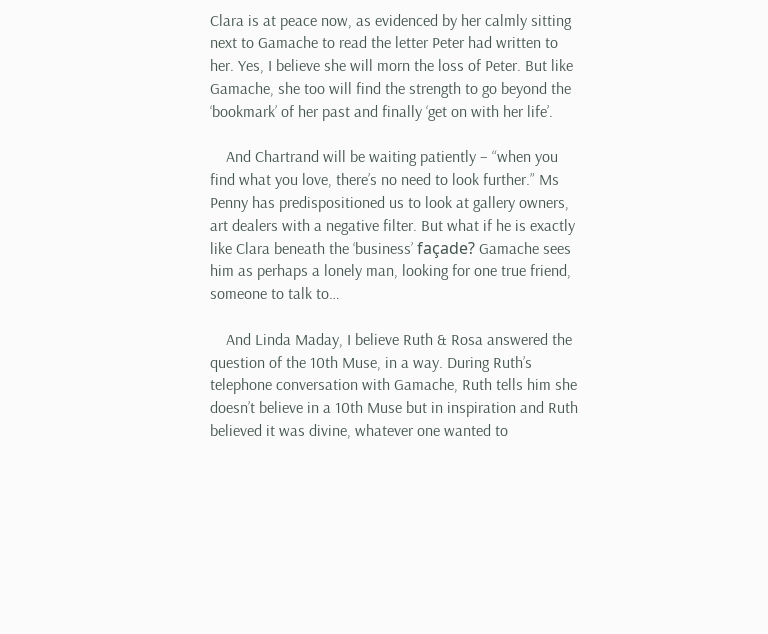Clara is at peace now, as evidenced by her calmly sitting next to Gamache to read the letter Peter had written to her. Yes, I believe she will morn the loss of Peter. But like Gamache, she too will find the strength to go beyond the ‘bookmark’ of her past and finally ‘get on with her life’.

    And Chartrand will be waiting patiently – “when you find what you love, there’s no need to look further.” Ms Penny has predispositioned us to look at gallery owners, art dealers with a negative filter. But what if he is exactly like Clara beneath the ‘business’ façade? Gamache sees him as perhaps a lonely man, looking for one true friend, someone to talk to…

    And Linda Maday, I believe Ruth & Rosa answered the question of the 10th Muse, in a way. During Ruth’s telephone conversation with Gamache, Ruth tells him she doesn’t believe in a 10th Muse but in inspiration and Ruth believed it was divine, whatever one wanted to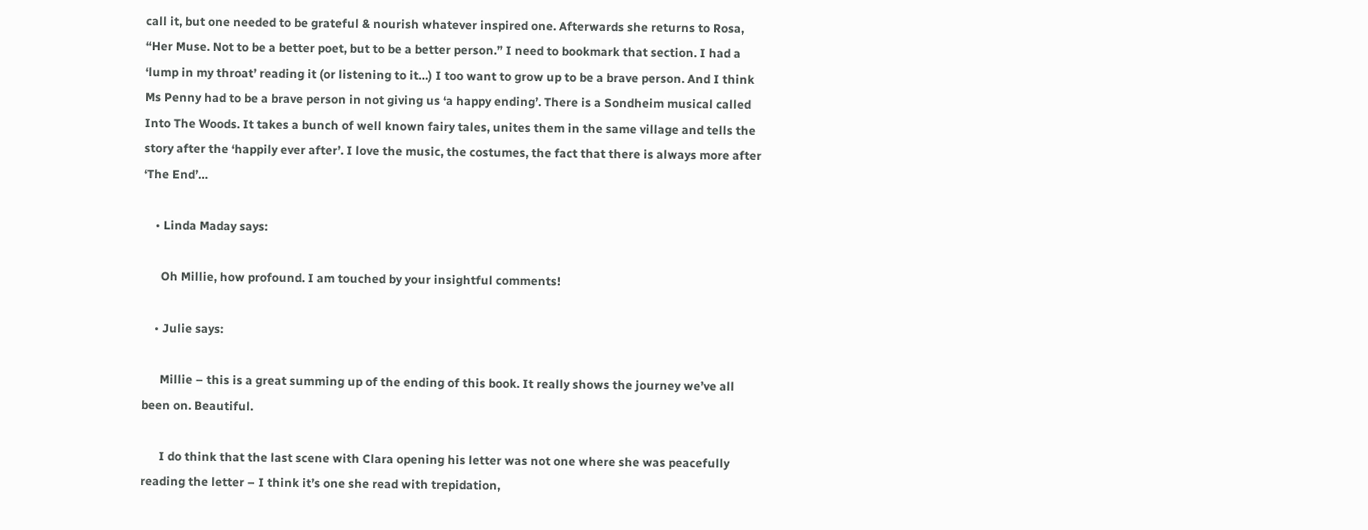call it, but one needed to be grateful & nourish whatever inspired one. Afterwards she returns to Rosa, “Her Muse. Not to be a better poet, but to be a better person.” I need to bookmark that section. I had a ‘lump in my throat’ reading it (or listening to it…) I too want to grow up to be a brave person. And I think Ms Penny had to be a brave person in not giving us ‘a happy ending’. There is a Sondheim musical called Into The Woods. It takes a bunch of well known fairy tales, unites them in the same village and tells the story after the ‘happily ever after’. I love the music, the costumes, the fact that there is always more after ‘The End’…

    • Linda Maday says:

      Oh Millie, how profound. I am touched by your insightful comments!

    • Julie says:

      Millie – this is a great summing up of the ending of this book. It really shows the journey we’ve all been on. Beautiful.

      I do think that the last scene with Clara opening his letter was not one where she was peacefully reading the letter – I think it’s one she read with trepidation,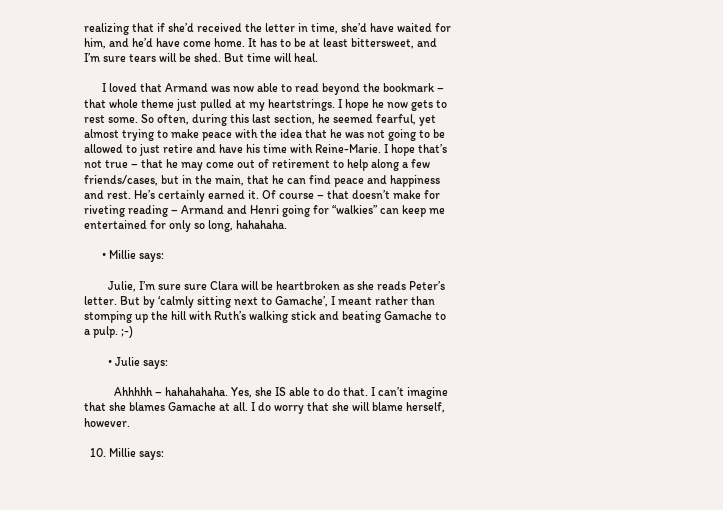realizing that if she’d received the letter in time, she’d have waited for him, and he’d have come home. It has to be at least bittersweet, and I’m sure tears will be shed. But time will heal.

      I loved that Armand was now able to read beyond the bookmark – that whole theme just pulled at my heartstrings. I hope he now gets to rest some. So often, during this last section, he seemed fearful, yet almost trying to make peace with the idea that he was not going to be allowed to just retire and have his time with Reine-Marie. I hope that’s not true – that he may come out of retirement to help along a few friends/cases, but in the main, that he can find peace and happiness and rest. He’s certainly earned it. Of course – that doesn’t make for riveting reading – Armand and Henri going for “walkies” can keep me entertained for only so long, hahahaha.

      • Millie says:

        Julie, I’m sure sure Clara will be heartbroken as she reads Peter’s letter. But by ‘calmly sitting next to Gamache’, I meant rather than stomping up the hill with Ruth’s walking stick and beating Gamache to a pulp. ;-)

        • Julie says:

          Ahhhhh – hahahahaha. Yes, she IS able to do that. I can’t imagine that she blames Gamache at all. I do worry that she will blame herself, however.

  10. Millie says: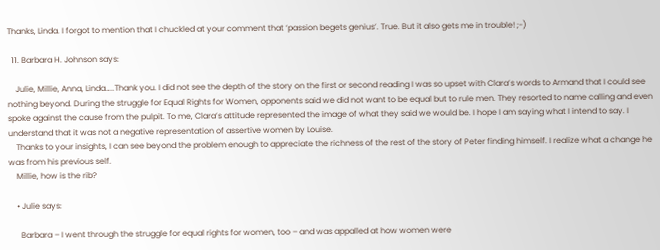Thanks, Linda. I forgot to mention that I chuckled at your comment that ‘passion begets genius’. True. But it also gets me in trouble! ;-)

  11. Barbara H. Johnson says:

    Julie, Millie, Anna, Linda…..Thank you. I did not see the depth of the story on the first or second reading I was so upset with Clara’s words to Armand that I could see nothing beyond. During the struggle for Equal Rights for Women, opponents said we did not want to be equal but to rule men. They resorted to name calling and even spoke against the cause from the pulpit. To me, Clara’s attitude represented the image of what they said we would be. I hope I am saying what I intend to say. I understand that it was not a negative representation of assertive women by Louise.
    Thanks to your insights, I can see beyond the problem enough to appreciate the richness of the rest of the story of Peter finding himself. I realize what a change he was from his previous self.
    Millie, how is the rib?

    • Julie says:

      Barbara – I went through the struggle for equal rights for women, too – and was appalled at how women were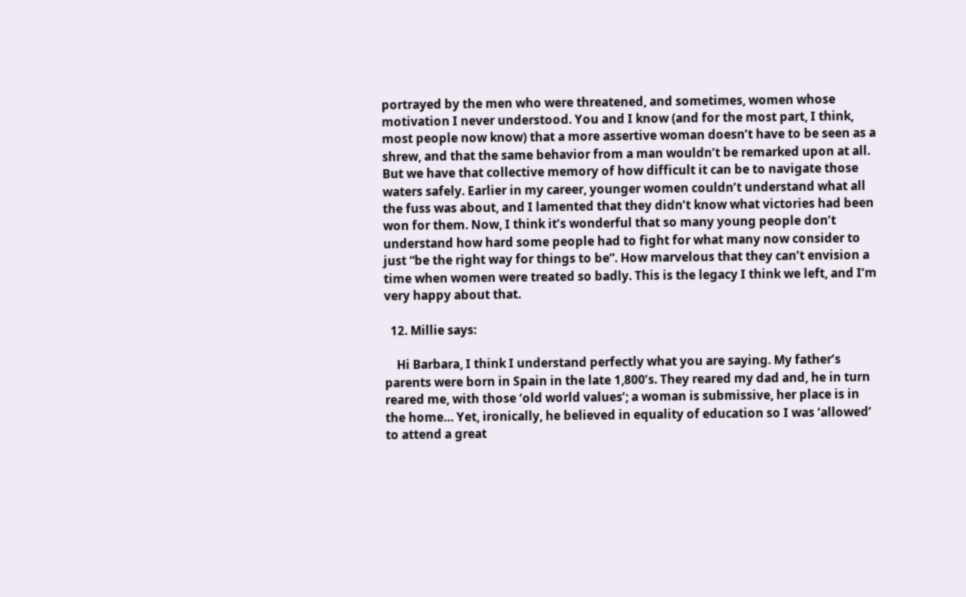portrayed by the men who were threatened, and sometimes, women whose motivation I never understood. You and I know (and for the most part, I think, most people now know) that a more assertive woman doesn’t have to be seen as a shrew, and that the same behavior from a man wouldn’t be remarked upon at all. But we have that collective memory of how difficult it can be to navigate those waters safely. Earlier in my career, younger women couldn’t understand what all the fuss was about, and I lamented that they didn’t know what victories had been won for them. Now, I think it’s wonderful that so many young people don’t understand how hard some people had to fight for what many now consider to just “be the right way for things to be”. How marvelous that they can’t envision a time when women were treated so badly. This is the legacy I think we left, and I’m very happy about that.

  12. Millie says:

    Hi Barbara, I think I understand perfectly what you are saying. My father’s parents were born in Spain in the late 1,800’s. They reared my dad and, he in turn reared me, with those ‘old world values’; a woman is submissive, her place is in the home… Yet, ironically, he believed in equality of education so I was ‘allowed’ to attend a great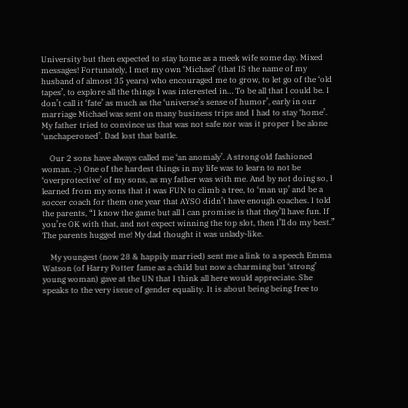University but then expected to stay home as a meek wife some day. Mixed messages! Fortunately, I met my own ‘Michael’ (that IS the name of my husband of almost 35 years) who encouraged me to grow, to let go of the ‘old tapes’, to explore all the things I was interested in… To be all that I could be. I don’t call it ‘fate’ as much as the ‘universe’s sense of humor’, early in our marriage Michael was sent on many business trips and I had to stay ‘home’. My father tried to convince us that was not safe nor was it proper I be alone ‘unchaperoned’. Dad lost that battle.

    Our 2 sons have always called me ‘an anomaly’. A strong old fashioned woman. ;-) One of the hardest things in my life was to learn to not be ‘overprotective’ of my sons, as my father was with me. And by not doing so, I learned from my sons that it was FUN to climb a tree, to ‘man up’ and be a soccer coach for them one year that AYSO didn’t have enough coaches. I told the parents, “I know the game but all I can promise is that they’ll have fun. If you’re OK with that, and not expect winning the top slot, then I’ll do my best.” The parents hugged me! My dad thought it was unlady-like.

    My youngest (now 28 & happily married) sent me a link to a speech Emma Watson (of Harry Potter fame as a child but now a charming but ‘strong’ young woman) gave at the UN that I think all here would appreciate. She speaks to the very issue of gender equality. It is about being being free to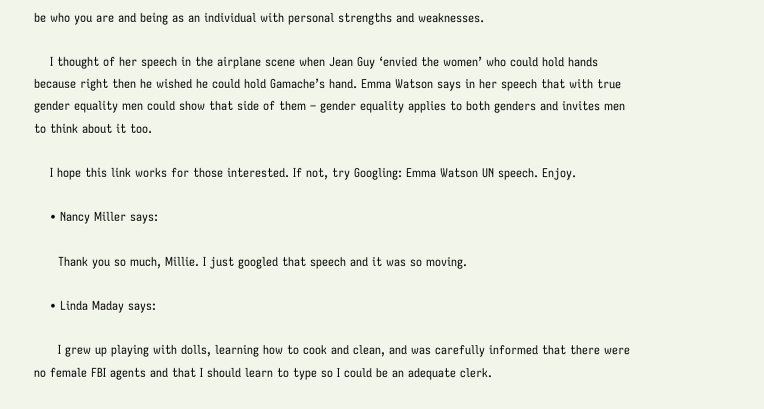be who you are and being as an individual with personal strengths and weaknesses.

    I thought of her speech in the airplane scene when Jean Guy ‘envied the women’ who could hold hands because right then he wished he could hold Gamache’s hand. Emma Watson says in her speech that with true gender equality men could show that side of them – gender equality applies to both genders and invites men to think about it too.

    I hope this link works for those interested. If not, try Googling: Emma Watson UN speech. Enjoy.

    • Nancy Miller says:

      Thank you so much, Millie. I just googled that speech and it was so moving.

    • Linda Maday says:

      I grew up playing with dolls, learning how to cook and clean, and was carefully informed that there were no female FBI agents and that I should learn to type so I could be an adequate clerk.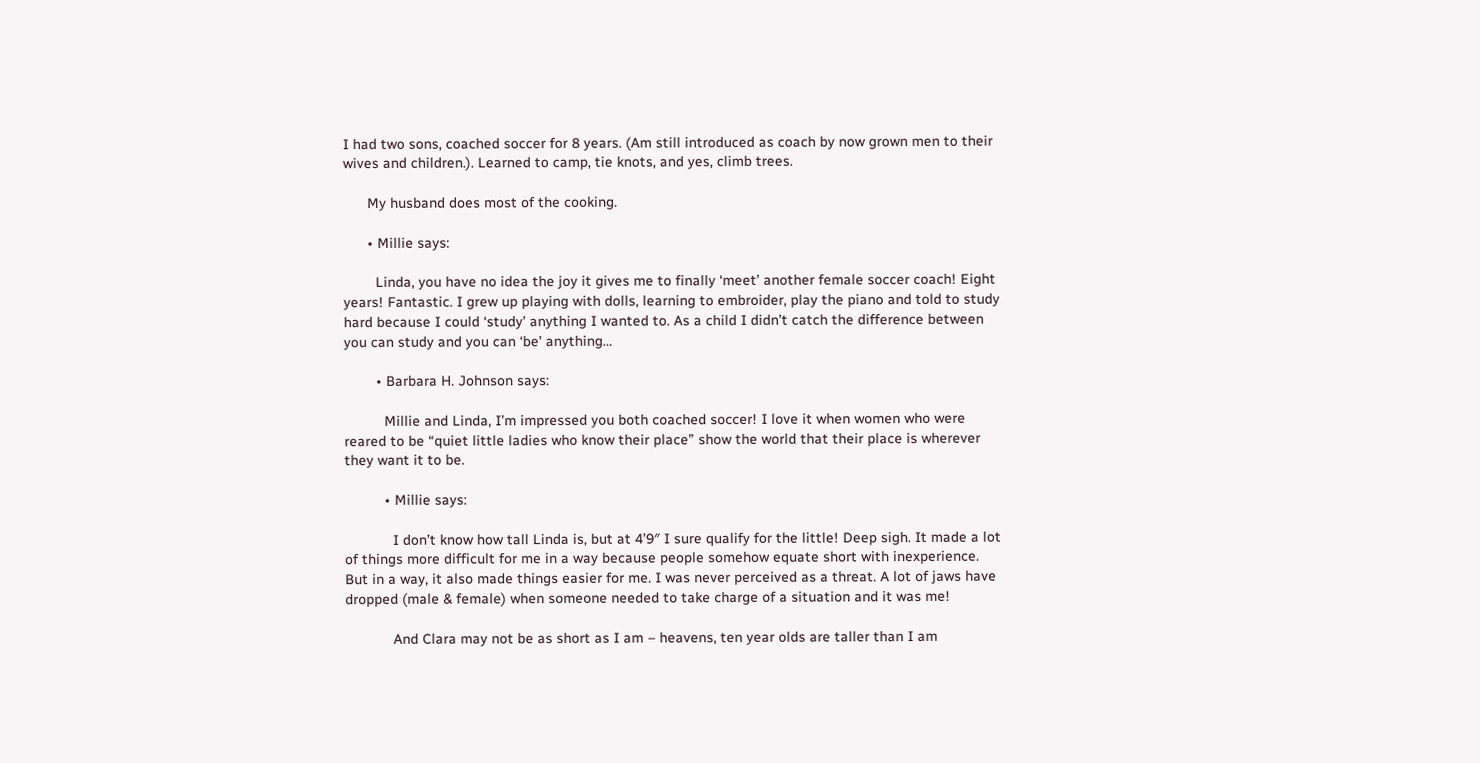I had two sons, coached soccer for 8 years. (Am still introduced as coach by now grown men to their wives and children.). Learned to camp, tie knots, and yes, climb trees.

      My husband does most of the cooking.

      • Millie says:

        Linda, you have no idea the joy it gives me to finally ‘meet’ another female soccer coach! Eight years! Fantastic. I grew up playing with dolls, learning to embroider, play the piano and told to study hard because I could ‘study’ anything I wanted to. As a child I didn’t catch the difference between you can study and you can ‘be’ anything…

        • Barbara H. Johnson says:

          Millie and Linda, I’m impressed you both coached soccer! I love it when women who were reared to be “quiet little ladies who know their place” show the world that their place is wherever they want it to be.

          • Millie says:

            I don’t know how tall Linda is, but at 4’9″ I sure qualify for the little! Deep sigh. It made a lot of things more difficult for me in a way because people somehow equate short with inexperience. But in a way, it also made things easier for me. I was never perceived as a threat. A lot of jaws have dropped (male & female) when someone needed to take charge of a situation and it was me!

            And Clara may not be as short as I am – heavens, ten year olds are taller than I am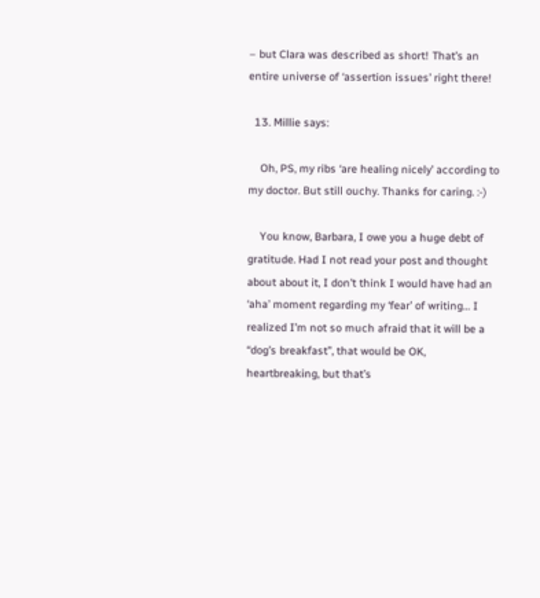– but Clara was described as short! That’s an entire universe of ‘assertion issues’ right there!

  13. Millie says:

    Oh, PS, my ribs ‘are healing nicely’ according to my doctor. But still ouchy. Thanks for caring. :-)

    You know, Barbara, I owe you a huge debt of gratitude. Had I not read your post and thought about about it, I don’t think I would have had an ‘aha’ moment regarding my ‘fear’ of writing… I realized I’m not so much afraid that it will be a “dog’s breakfast”, that would be OK, heartbreaking, but that’s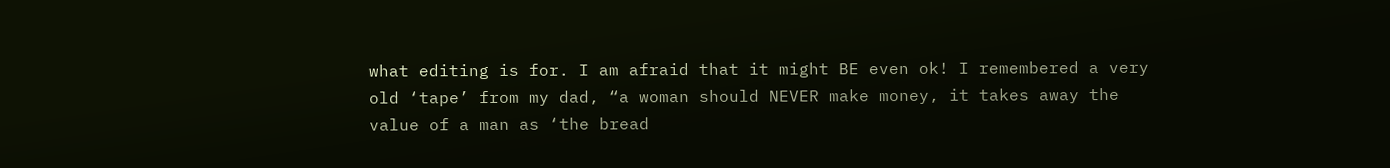what editing is for. I am afraid that it might BE even ok! I remembered a very old ‘tape’ from my dad, “a woman should NEVER make money, it takes away the value of a man as ‘the bread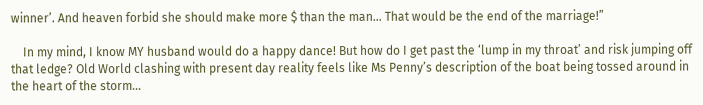winner’. And heaven forbid she should make more $ than the man… That would be the end of the marriage!”

    In my mind, I know MY husband would do a happy dance! But how do I get past the ‘lump in my throat’ and risk jumping off that ledge? Old World clashing with present day reality feels like Ms Penny’s description of the boat being tossed around in the heart of the storm…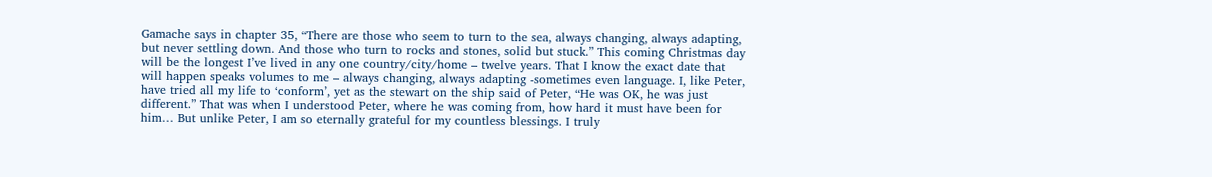Gamache says in chapter 35, “There are those who seem to turn to the sea, always changing, always adapting, but never settling down. And those who turn to rocks and stones, solid but stuck.” This coming Christmas day will be the longest I’ve lived in any one country/city/home – twelve years. That I know the exact date that will happen speaks volumes to me – always changing, always adapting -sometimes even language. I, like Peter, have tried all my life to ‘conform’, yet as the stewart on the ship said of Peter, “He was OK, he was just different.” That was when I understood Peter, where he was coming from, how hard it must have been for him… But unlike Peter, I am so eternally grateful for my countless blessings. I truly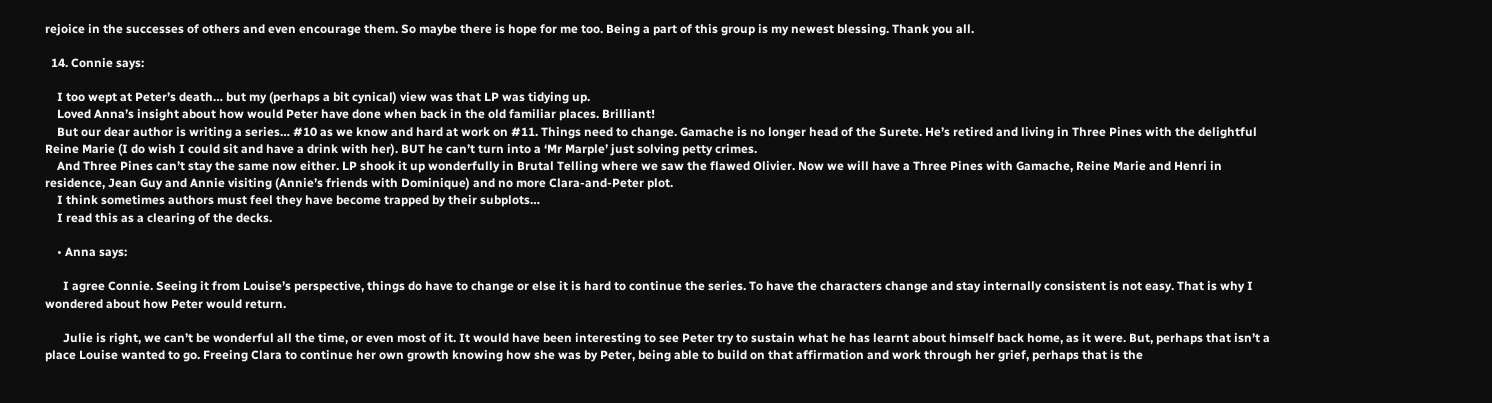rejoice in the successes of others and even encourage them. So maybe there is hope for me too. Being a part of this group is my newest blessing. Thank you all.

  14. Connie says:

    I too wept at Peter’s death… but my (perhaps a bit cynical) view was that LP was tidying up.
    Loved Anna’s insight about how would Peter have done when back in the old familiar places. Brilliant!
    But our dear author is writing a series… #10 as we know and hard at work on #11. Things need to change. Gamache is no longer head of the Surete. He’s retired and living in Three Pines with the delightful Reine Marie (I do wish I could sit and have a drink with her). BUT he can’t turn into a ‘Mr Marple’ just solving petty crimes.
    And Three Pines can’t stay the same now either. LP shook it up wonderfully in Brutal Telling where we saw the flawed Olivier. Now we will have a Three Pines with Gamache, Reine Marie and Henri in residence, Jean Guy and Annie visiting (Annie’s friends with Dominique) and no more Clara-and-Peter plot.
    I think sometimes authors must feel they have become trapped by their subplots…
    I read this as a clearing of the decks.

    • Anna says:

      I agree Connie. Seeing it from Louise’s perspective, things do have to change or else it is hard to continue the series. To have the characters change and stay internally consistent is not easy. That is why I wondered about how Peter would return.

      Julie is right, we can’t be wonderful all the time, or even most of it. It would have been interesting to see Peter try to sustain what he has learnt about himself back home, as it were. But, perhaps that isn’t a place Louise wanted to go. Freeing Clara to continue her own growth knowing how she was by Peter, being able to build on that affirmation and work through her grief, perhaps that is the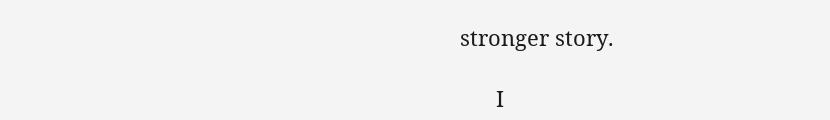stronger story.

      I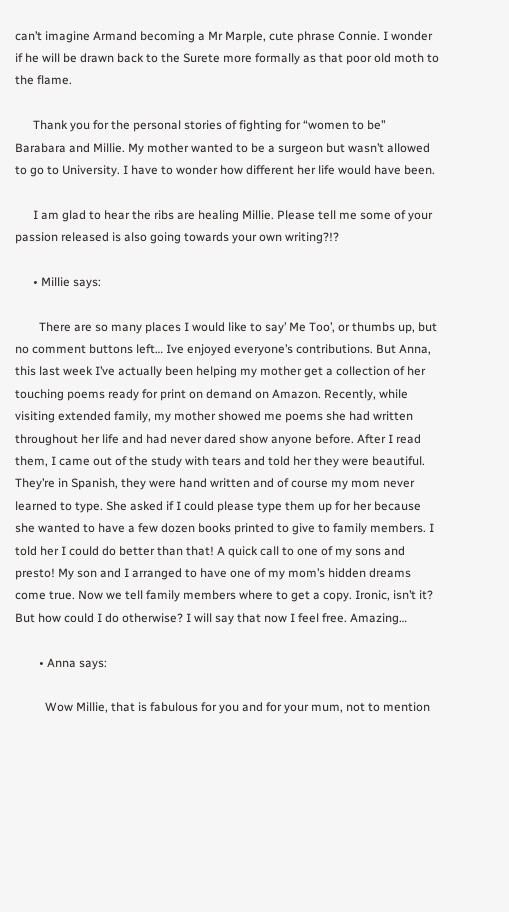can’t imagine Armand becoming a Mr Marple, cute phrase Connie. I wonder if he will be drawn back to the Surete more formally as that poor old moth to the flame.

      Thank you for the personal stories of fighting for “women to be” Barabara and Millie. My mother wanted to be a surgeon but wasn’t allowed to go to University. I have to wonder how different her life would have been.

      I am glad to hear the ribs are healing Millie. Please tell me some of your passion released is also going towards your own writing?!?

      • Millie says:

        There are so many places I would like to say’ Me Too’, or thumbs up, but no comment buttons left… Ive enjoyed everyone’s contributions. But Anna, this last week I’ve actually been helping my mother get a collection of her touching poems ready for print on demand on Amazon. Recently, while visiting extended family, my mother showed me poems she had written throughout her life and had never dared show anyone before. After I read them, I came out of the study with tears and told her they were beautiful. They’re in Spanish, they were hand written and of course my mom never learned to type. She asked if I could please type them up for her because she wanted to have a few dozen books printed to give to family members. I told her I could do better than that! A quick call to one of my sons and presto! My son and I arranged to have one of my mom’s hidden dreams come true. Now we tell family members where to get a copy. Ironic, isn’t it? But how could I do otherwise? I will say that now I feel free. Amazing…

        • Anna says:

          Wow Millie, that is fabulous for you and for your mum, not to mention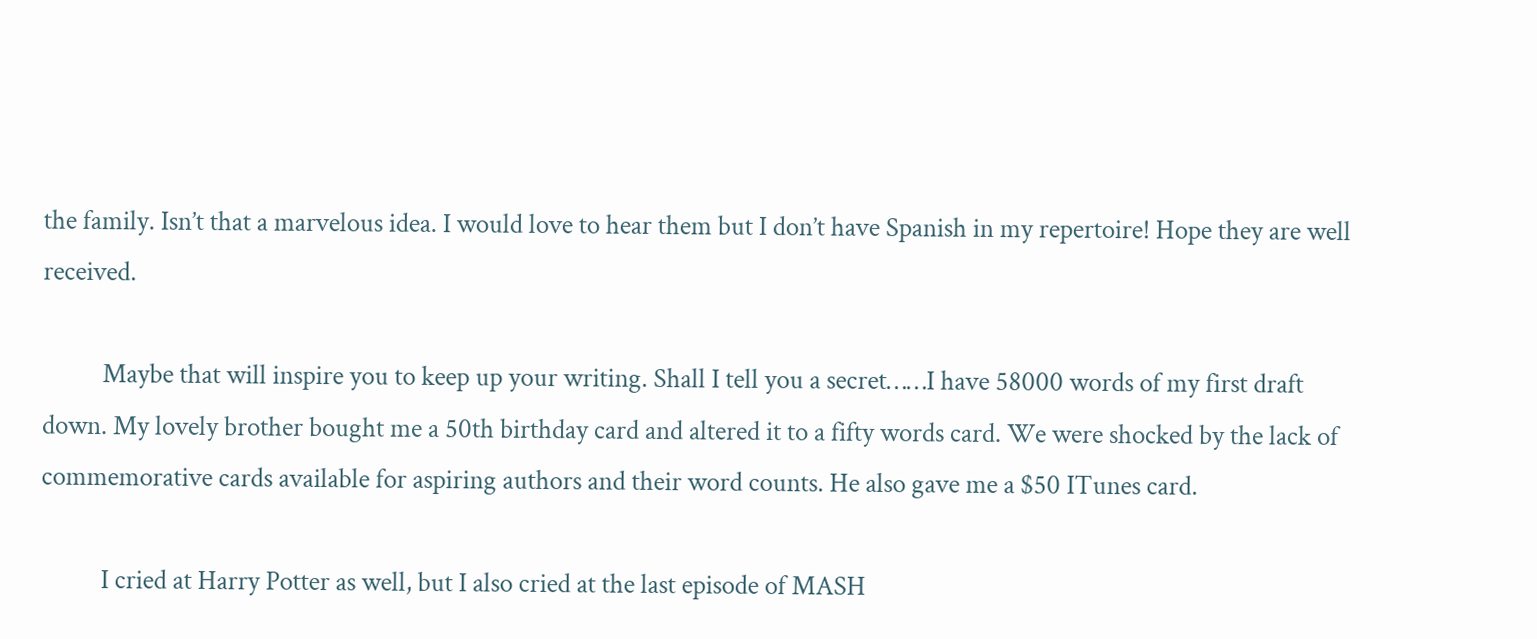the family. Isn’t that a marvelous idea. I would love to hear them but I don’t have Spanish in my repertoire! Hope they are well received.

          Maybe that will inspire you to keep up your writing. Shall I tell you a secret……I have 58000 words of my first draft down. My lovely brother bought me a 50th birthday card and altered it to a fifty words card. We were shocked by the lack of commemorative cards available for aspiring authors and their word counts. He also gave me a $50 ITunes card.

          I cried at Harry Potter as well, but I also cried at the last episode of MASH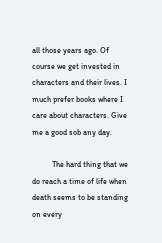all those years ago. Of course we get invested in characters and their lives. I much prefer books where I care about characters. Give me a good sob any day.

          The hard thing that we do reach a time of life when death seems to be standing on every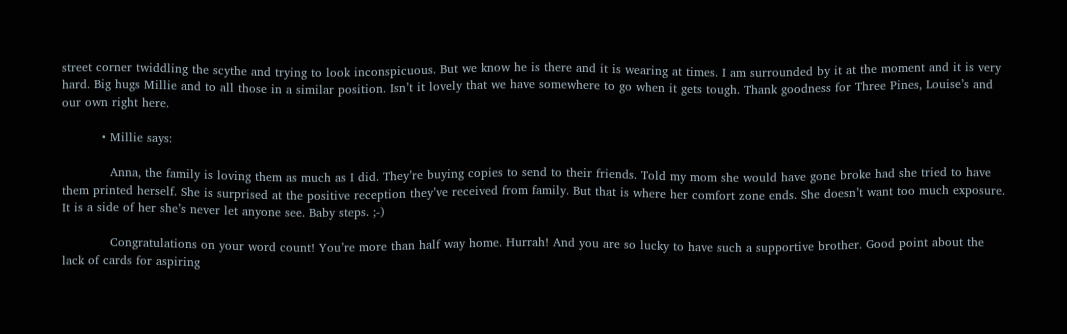street corner twiddling the scythe and trying to look inconspicuous. But we know he is there and it is wearing at times. I am surrounded by it at the moment and it is very hard. Big hugs Millie and to all those in a similar position. Isn’t it lovely that we have somewhere to go when it gets tough. Thank goodness for Three Pines, Louise’s and our own right here.

          • Millie says:

            Anna, the family is loving them as much as I did. They’re buying copies to send to their friends. Told my mom she would have gone broke had she tried to have them printed herself. She is surprised at the positive reception they’ve received from family. But that is where her comfort zone ends. She doesn’t want too much exposure. It is a side of her she’s never let anyone see. Baby steps. ;-)

            Congratulations on your word count! You’re more than half way home. Hurrah! And you are so lucky to have such a supportive brother. Good point about the lack of cards for aspiring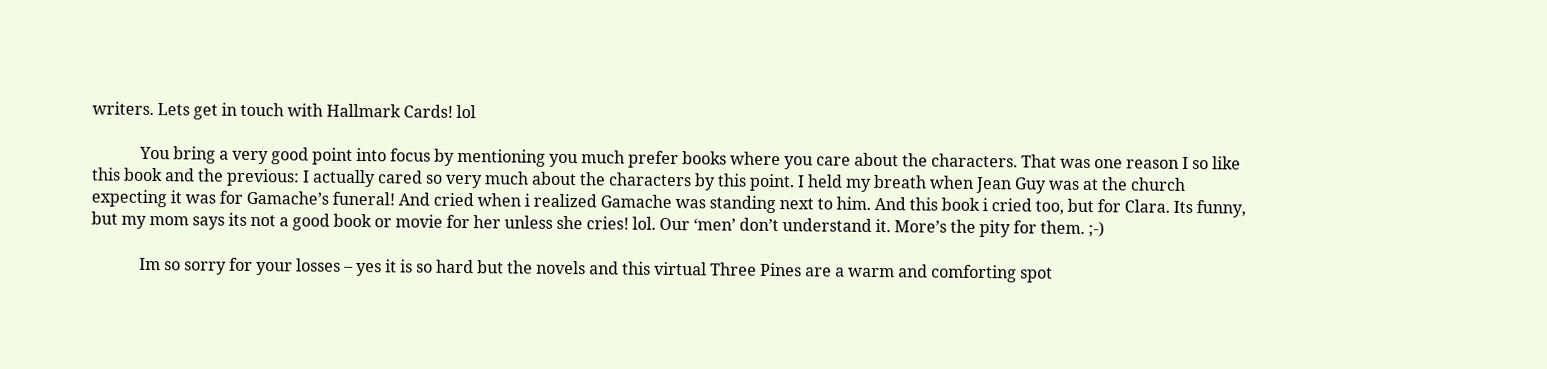writers. Lets get in touch with Hallmark Cards! lol

            You bring a very good point into focus by mentioning you much prefer books where you care about the characters. That was one reason I so like this book and the previous: I actually cared so very much about the characters by this point. I held my breath when Jean Guy was at the church expecting it was for Gamache’s funeral! And cried when i realized Gamache was standing next to him. And this book i cried too, but for Clara. Its funny, but my mom says its not a good book or movie for her unless she cries! lol. Our ‘men’ don’t understand it. More’s the pity for them. ;-)

            Im so sorry for your losses – yes it is so hard but the novels and this virtual Three Pines are a warm and comforting spot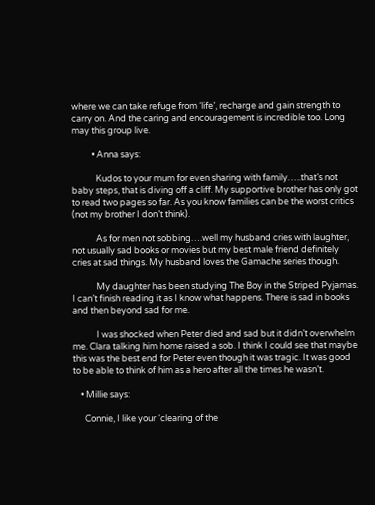where we can take refuge from ‘life’, recharge and gain strength to carry on. And the caring and encouragement is incredible too. Long may this group live.

          • Anna says:

            Kudos to your mum for even sharing with family…..that’s not baby steps, that is diving off a cliff. My supportive brother has only got to read two pages so far. As you know families can be the worst critics (not my brother I don’t think).

            As for men not sobbing….well my husband cries with laughter, not usually sad books or movies but my best male friend definitely cries at sad things. My husband loves the Gamache series though.

            My daughter has been studying The Boy in the Striped Pyjamas. I can’t finish reading it as I know what happens. There is sad in books and then beyond sad for me.

            I was shocked when Peter died and sad but it didn’t overwhelm me. Clara talking him home raised a sob. I think I could see that maybe this was the best end for Peter even though it was tragic. It was good to be able to think of him as a hero after all the times he wasn’t.

    • Millie says:

      Connie, I like your ‘clearing of the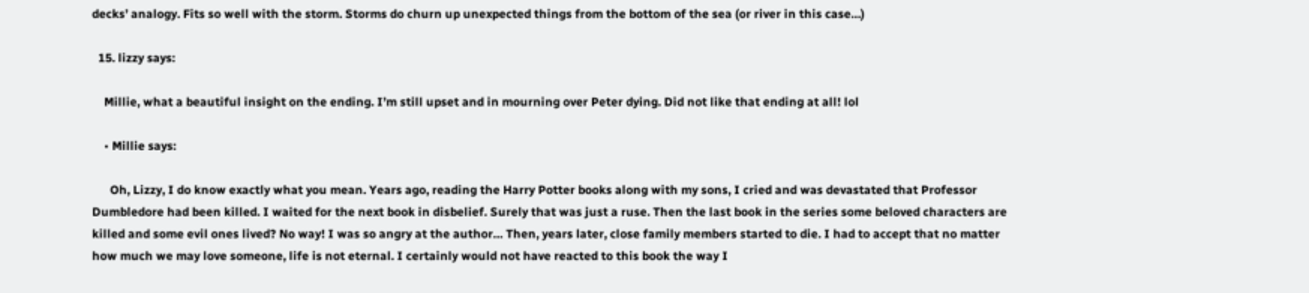decks’ analogy. Fits so well with the storm. Storms do churn up unexpected things from the bottom of the sea (or river in this case…)

  15. lizzy says:

    Millie, what a beautiful insight on the ending. I’m still upset and in mourning over Peter dying. Did not like that ending at all! lol

    • Millie says:

      Oh, Lizzy, I do know exactly what you mean. Years ago, reading the Harry Potter books along with my sons, I cried and was devastated that Professor Dumbledore had been killed. I waited for the next book in disbelief. Surely that was just a ruse. Then the last book in the series some beloved characters are killed and some evil ones lived? No way! I was so angry at the author… Then, years later, close family members started to die. I had to accept that no matter how much we may love someone, life is not eternal. I certainly would not have reacted to this book the way I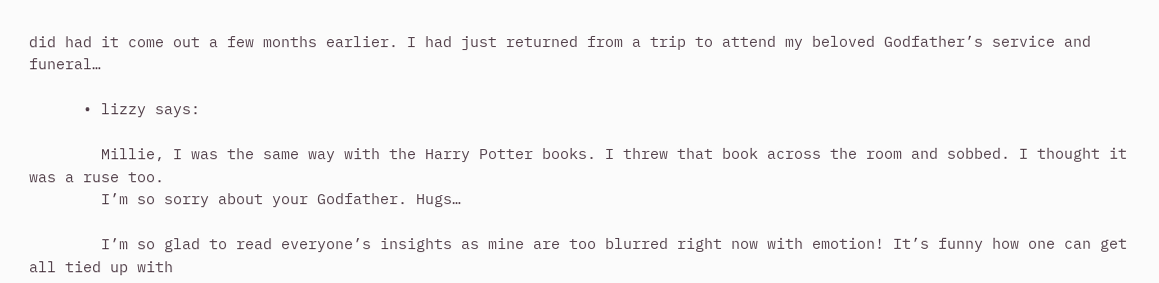did had it come out a few months earlier. I had just returned from a trip to attend my beloved Godfather’s service and funeral…

      • lizzy says:

        Millie, I was the same way with the Harry Potter books. I threw that book across the room and sobbed. I thought it was a ruse too.
        I’m so sorry about your Godfather. Hugs…

        I’m so glad to read everyone’s insights as mine are too blurred right now with emotion! It’s funny how one can get all tied up with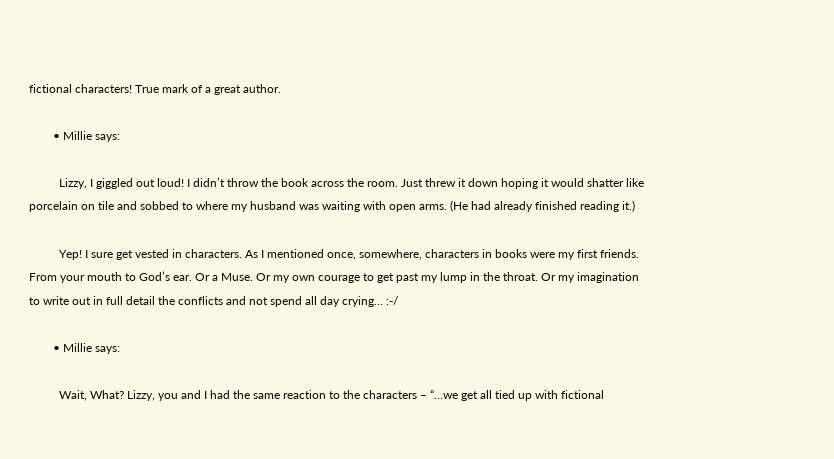fictional characters! True mark of a great author.

        • Millie says:

          Lizzy, I giggled out loud! I didn’t throw the book across the room. Just threw it down hoping it would shatter like porcelain on tile and sobbed to where my husband was waiting with open arms. (He had already finished reading it.)

          Yep! I sure get vested in characters. As I mentioned once, somewhere, characters in books were my first friends. From your mouth to God’s ear. Or a Muse. Or my own courage to get past my lump in the throat. Or my imagination to write out in full detail the conflicts and not spend all day crying… :-/

        • Millie says:

          Wait, What? Lizzy, you and I had the same reaction to the characters – “…we get all tied up with fictional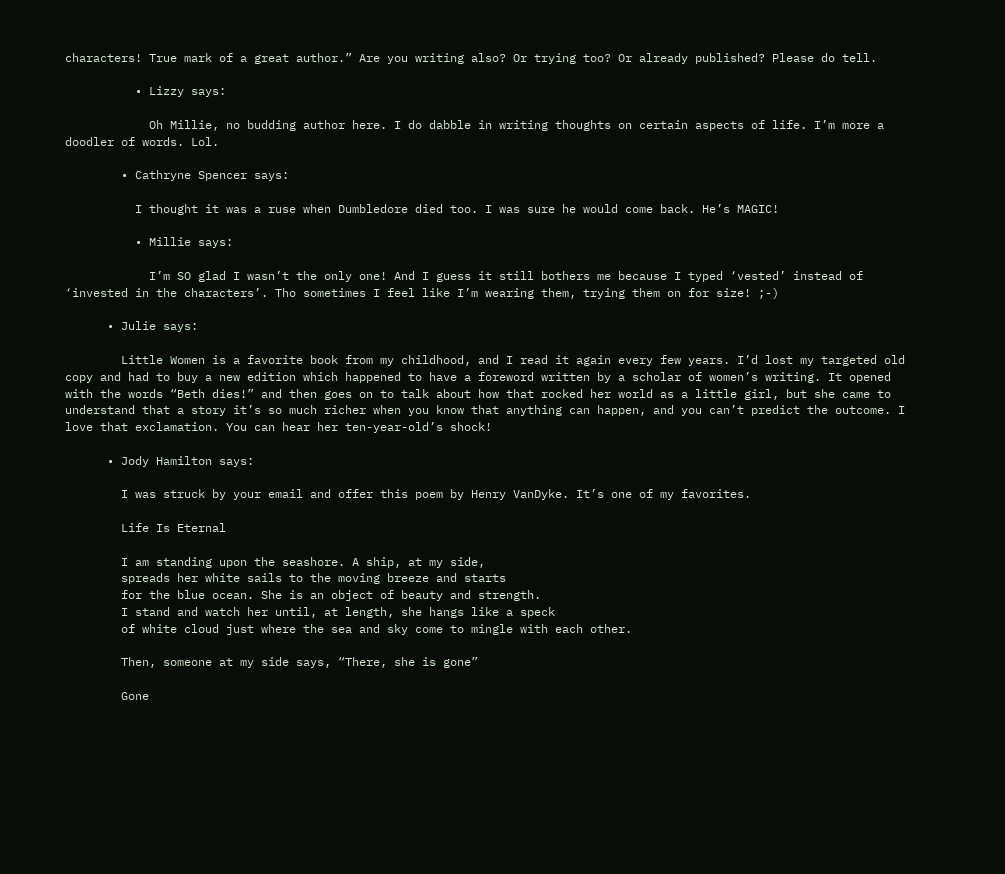characters! True mark of a great author.” Are you writing also? Or trying too? Or already published? Please do tell.

          • Lizzy says:

            Oh Millie, no budding author here. I do dabble in writing thoughts on certain aspects of life. I’m more a doodler of words. Lol.

        • Cathryne Spencer says:

          I thought it was a ruse when Dumbledore died too. I was sure he would come back. He’s MAGIC!

          • Millie says:

            I’m SO glad I wasn’t the only one! And I guess it still bothers me because I typed ‘vested’ instead of ‘invested in the characters’. Tho sometimes I feel like I’m wearing them, trying them on for size! ;-)

      • Julie says:

        Little Women is a favorite book from my childhood, and I read it again every few years. I’d lost my targeted old copy and had to buy a new edition which happened to have a foreword written by a scholar of women’s writing. It opened with the words “Beth dies!” and then goes on to talk about how that rocked her world as a little girl, but she came to understand that a story it’s so much richer when you know that anything can happen, and you can’t predict the outcome. I love that exclamation. You can hear her ten-year-old’s shock!

      • Jody Hamilton says:

        I was struck by your email and offer this poem by Henry VanDyke. It’s one of my favorites.

        Life Is Eternal

        I am standing upon the seashore. A ship, at my side,
        spreads her white sails to the moving breeze and starts
        for the blue ocean. She is an object of beauty and strength.
        I stand and watch her until, at length, she hangs like a speck
        of white cloud just where the sea and sky come to mingle with each other.

        Then, someone at my side says, “There, she is gone”

        Gone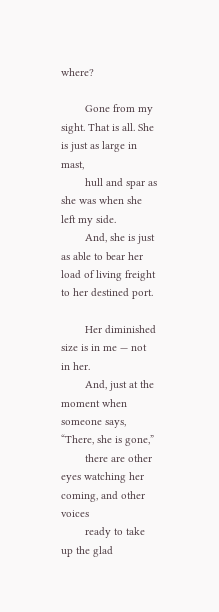where?

        Gone from my sight. That is all. She is just as large in mast,
        hull and spar as she was when she left my side.
        And, she is just as able to bear her load of living freight to her destined port.

        Her diminished size is in me — not in her.
        And, just at the moment when someone says, “There, she is gone,”
        there are other eyes watching her coming, and other voices
        ready to take up the glad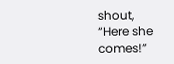shout, “Here she comes!”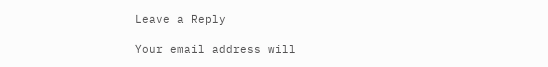Leave a Reply

Your email address will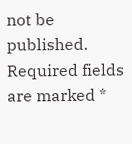not be published. Required fields are marked *